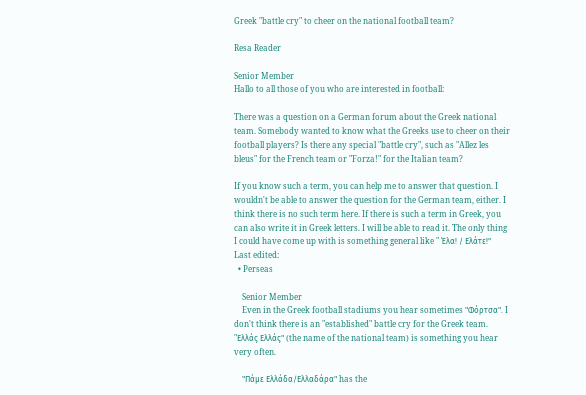Greek "battle cry" to cheer on the national football team?

Resa Reader

Senior Member
Hallo to all those of you who are interested in football:

There was a question on a German forum about the Greek national team. Somebody wanted to know what the Greeks use to cheer on their football players? Is there any special "battle cry", such as "Allez les bleus" for the French team or "Forza!" for the Italian team?

If you know such a term, you can help me to answer that question. I wouldn't be able to answer the question for the German team, either. I think there is no such term here. If there is such a term in Greek, you can also write it in Greek letters. I will be able to read it. The only thing I could have come up with is something general like " Έλα! / Ελάτε!"
Last edited:
  • Perseas

    Senior Member
    Even in the Greek football stadiums you hear sometimes "Φόρτσα". I don't think there is an "established" battle cry for the Greek team. "Eλλάς Ελλάς" (the name of the national team) is something you hear very often.

    "Πάμε Ελλάδα/Ελλαδάρα" has the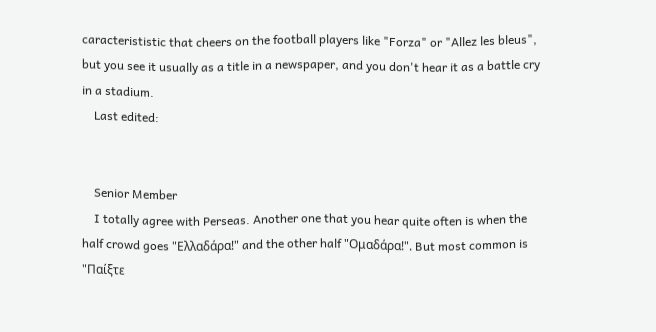caracterististic that cheers on the football players like "Forza" or "Allez les bleus", but you see it usually as a title in a newspaper, and you don't hear it as a battle cry in a stadium.
    Last edited:


    Senior Member
    I totally agree with Perseas. Another one that you hear quite often is when the half crowd goes "Ελλαδάρα!" and the other half "Ομαδάρα!". But most common is "Παίξτε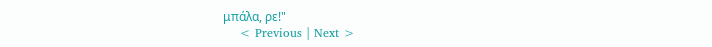μπάλα, ρε!"
    < Previous | Next >